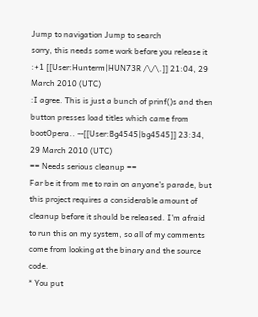Jump to navigation Jump to search
sorry, this needs some work before you release it
:+1 [[User:Hunterm|HUN73R /\/\.]] 21:04, 29 March 2010 (UTC)
:I agree. This is just a bunch of prinf()s and then button presses load titles which came from bootOpera.. --[[User:Bg4545|bg4545]] 23:34, 29 March 2010 (UTC)
== Needs serious cleanup ==
Far be it from me to rain on anyone's parade, but this project requires a considerable amount of cleanup before it should be released. I'm afraid to run this on my system, so all of my comments come from looking at the binary and the source code.
* You put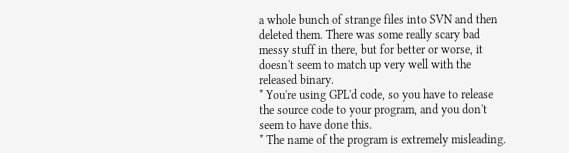a whole bunch of strange files into SVN and then deleted them. There was some really scary bad messy stuff in there, but for better or worse, it doesn't seem to match up very well with the released binary.
* You're using GPL'd code, so you have to release the source code to your program, and you don't seem to have done this.
* The name of the program is extremely misleading.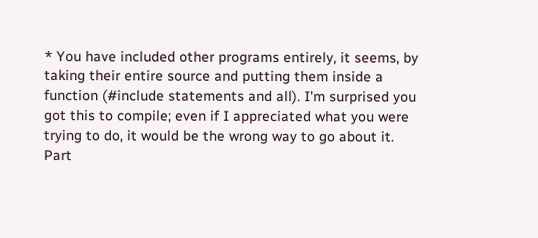* You have included other programs entirely, it seems, by taking their entire source and putting them inside a function (#include statements and all). I'm surprised you got this to compile; even if I appreciated what you were trying to do, it would be the wrong way to go about it.
Part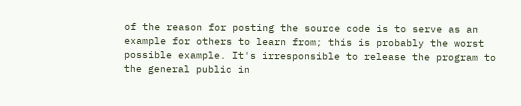of the reason for posting the source code is to serve as an example for others to learn from; this is probably the worst possible example. It's irresponsible to release the program to the general public in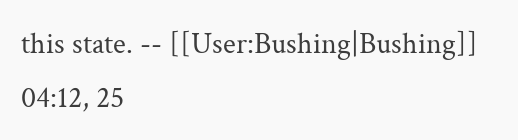this state. -- [[User:Bushing|Bushing]] 04:12, 25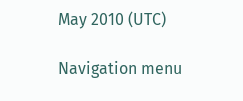May 2010 (UTC)

Navigation menu